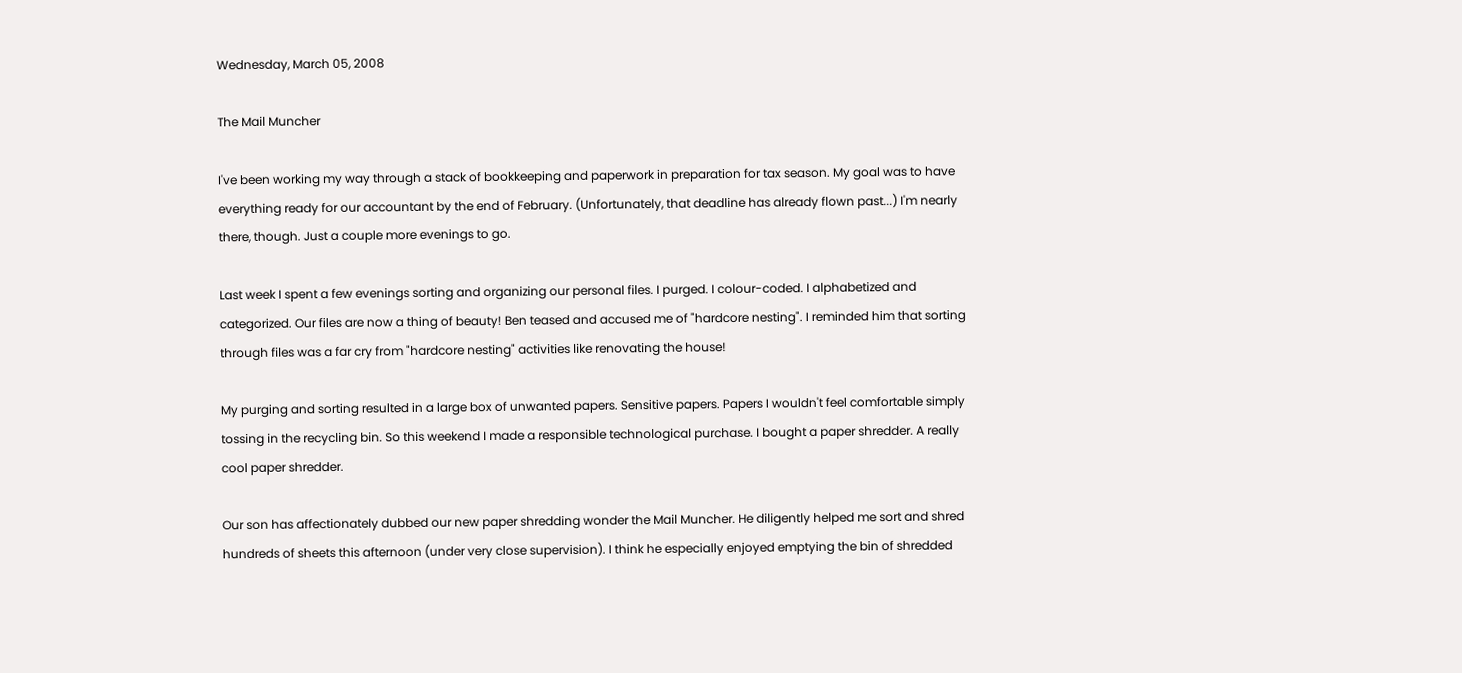Wednesday, March 05, 2008

The Mail Muncher

I've been working my way through a stack of bookkeeping and paperwork in preparation for tax season. My goal was to have everything ready for our accountant by the end of February. (Unfortunately, that deadline has already flown past...) I'm nearly there, though. Just a couple more evenings to go.

Last week I spent a few evenings sorting and organizing our personal files. I purged. I colour-coded. I alphabetized and categorized. Our files are now a thing of beauty! Ben teased and accused me of "hardcore nesting". I reminded him that sorting through files was a far cry from "hardcore nesting" activities like renovating the house!

My purging and sorting resulted in a large box of unwanted papers. Sensitive papers. Papers I wouldn't feel comfortable simply tossing in the recycling bin. So this weekend I made a responsible technological purchase. I bought a paper shredder. A really cool paper shredder.

Our son has affectionately dubbed our new paper shredding wonder the Mail Muncher. He diligently helped me sort and shred hundreds of sheets this afternoon (under very close supervision). I think he especially enjoyed emptying the bin of shredded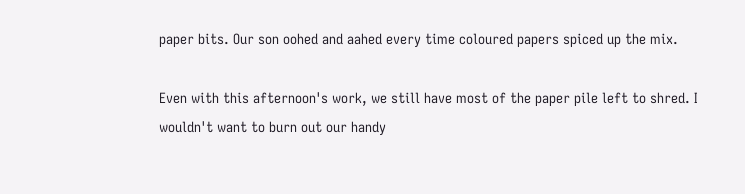paper bits. Our son oohed and aahed every time coloured papers spiced up the mix.

Even with this afternoon's work, we still have most of the paper pile left to shred. I wouldn't want to burn out our handy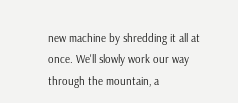new machine by shredding it all at once. We'll slowly work our way through the mountain, a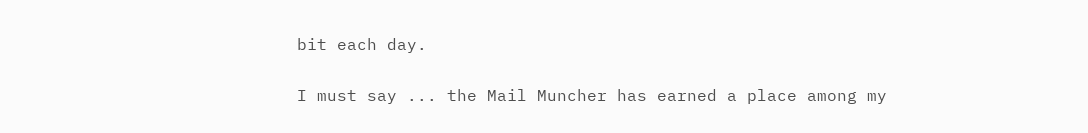bit each day.

I must say ... the Mail Muncher has earned a place among my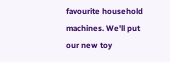favourite household machines. We'll put our new toy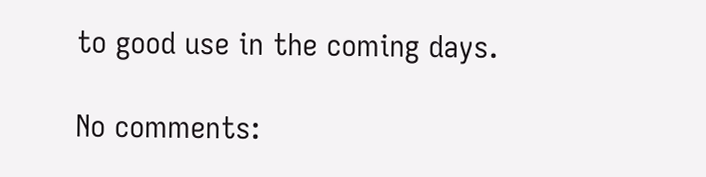to good use in the coming days.

No comments: